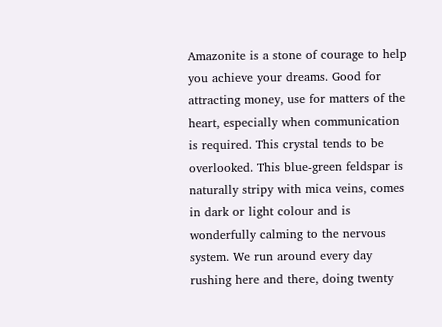Amazonite is a stone of courage to help you achieve your dreams. Good for attracting money, use for matters of the heart, especially when communication is required. This crystal tends to be overlooked. This blue-green feldspar is naturally stripy with mica veins, comes in dark or light colour and is wonderfully calming to the nervous system. We run around every day rushing here and there, doing twenty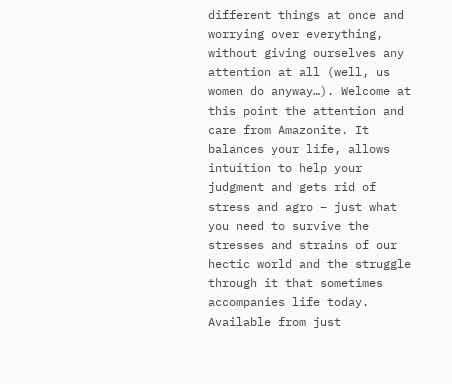different things at once and worrying over everything, without giving ourselves any attention at all (well, us women do anyway…). Welcome at this point the attention and care from Amazonite. It balances your life, allows intuition to help your judgment and gets rid of stress and agro – just what you need to survive the stresses and strains of our hectic world and the struggle through it that sometimes accompanies life today. Available from just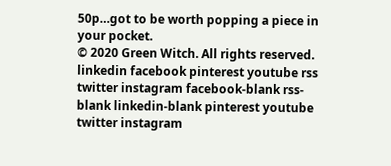50p…got to be worth popping a piece in your pocket.
© 2020 Green Witch. All rights reserved.
linkedin facebook pinterest youtube rss twitter instagram facebook-blank rss-blank linkedin-blank pinterest youtube twitter instagram